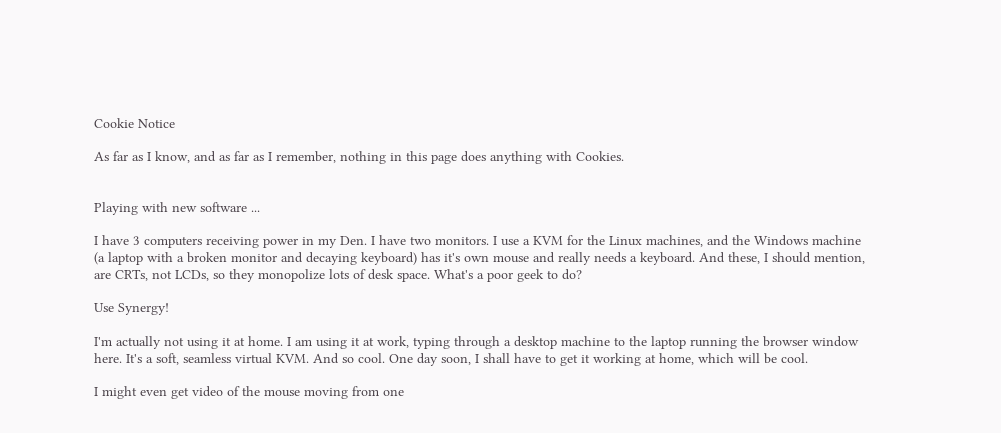Cookie Notice

As far as I know, and as far as I remember, nothing in this page does anything with Cookies.


Playing with new software ...

I have 3 computers receiving power in my Den. I have two monitors. I use a KVM for the Linux machines, and the Windows machine (a laptop with a broken monitor and decaying keyboard) has it's own mouse and really needs a keyboard. And these, I should mention, are CRTs, not LCDs, so they monopolize lots of desk space. What's a poor geek to do?

Use Synergy!

I'm actually not using it at home. I am using it at work, typing through a desktop machine to the laptop running the browser window here. It's a soft, seamless virtual KVM. And so cool. One day soon, I shall have to get it working at home, which will be cool.

I might even get video of the mouse moving from one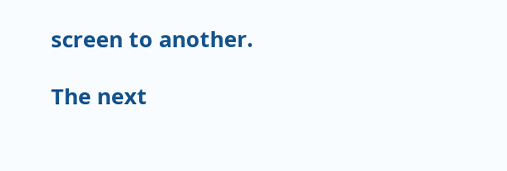screen to another.

The next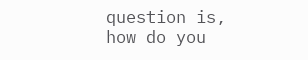question is, how do you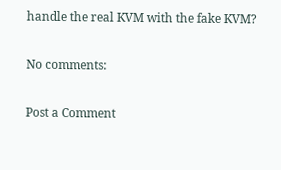handle the real KVM with the fake KVM?

No comments:

Post a Comment